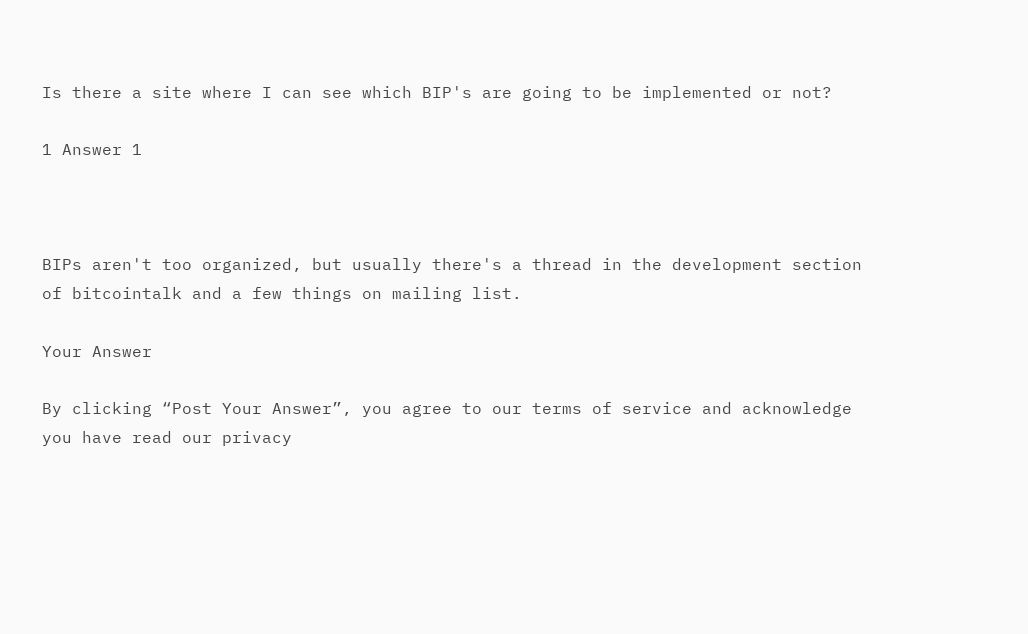Is there a site where I can see which BIP's are going to be implemented or not?

1 Answer 1



BIPs aren't too organized, but usually there's a thread in the development section of bitcointalk and a few things on mailing list.

Your Answer

By clicking “Post Your Answer”, you agree to our terms of service and acknowledge you have read our privacy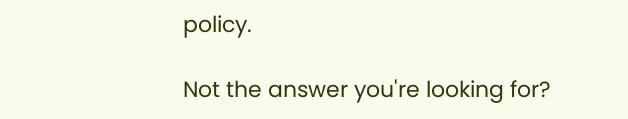policy.

Not the answer you're looking for?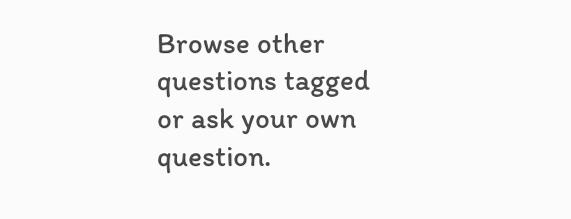Browse other questions tagged or ask your own question.